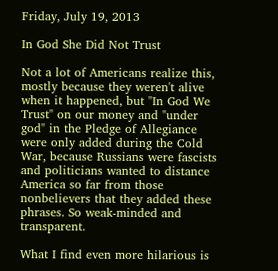Friday, July 19, 2013

In God She Did Not Trust

Not a lot of Americans realize this, mostly because they weren't alive when it happened, but "In God We Trust" on our money and "under god" in the Pledge of Allegiance were only added during the Cold War, because Russians were fascists and politicians wanted to distance America so far from those nonbelievers that they added these phrases. So weak-minded and transparent.

What I find even more hilarious is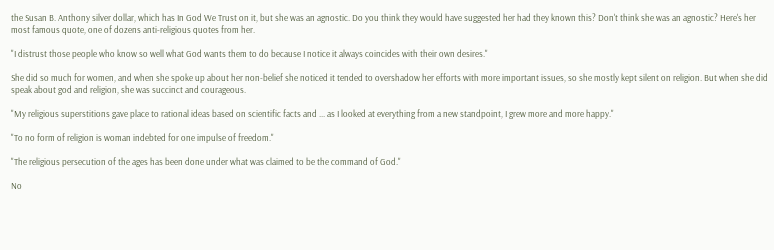the Susan B. Anthony silver dollar, which has In God We Trust on it, but she was an agnostic. Do you think they would have suggested her had they known this? Don't think she was an agnostic? Here's her most famous quote, one of dozens anti-religious quotes from her.

"I distrust those people who know so well what God wants them to do because I notice it always coincides with their own desires."

She did so much for women, and when she spoke up about her non-belief she noticed it tended to overshadow her efforts with more important issues, so she mostly kept silent on religion. But when she did speak about god and religion, she was succinct and courageous.

"My religious superstitions gave place to rational ideas based on scientific facts and ... as I looked at everything from a new standpoint, I grew more and more happy."

"To no form of religion is woman indebted for one impulse of freedom."

"The religious persecution of the ages has been done under what was claimed to be the command of God."

No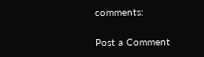comments:

Post a Comment